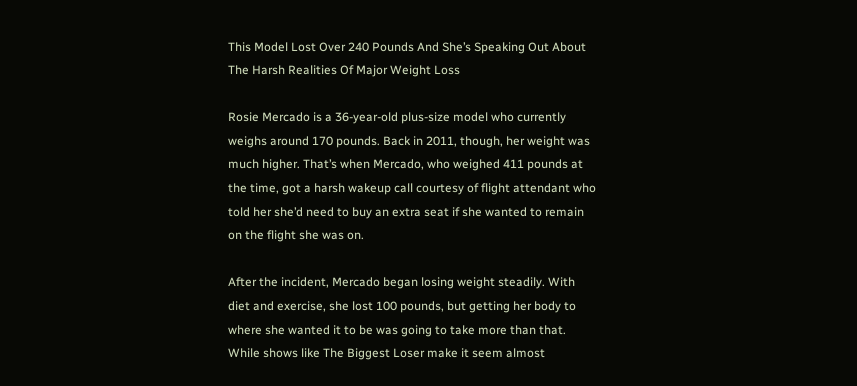This Model Lost Over 240 Pounds And She’s Speaking Out About The Harsh Realities Of Major Weight Loss

Rosie Mercado is a 36-year-old plus-size model who currently weighs around 170 pounds. Back in 2011, though, her weight was much higher. That’s when Mercado, who weighed 411 pounds at the time, got a harsh wakeup call courtesy of flight attendant who told her she’d need to buy an extra seat if she wanted to remain on the flight she was on.

After the incident, Mercado began losing weight steadily. With diet and exercise, she lost 100 pounds, but getting her body to where she wanted it to be was going to take more than that. While shows like The Biggest Loser make it seem almost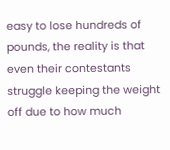easy to lose hundreds of pounds, the reality is that even their contestants struggle keeping the weight off due to how much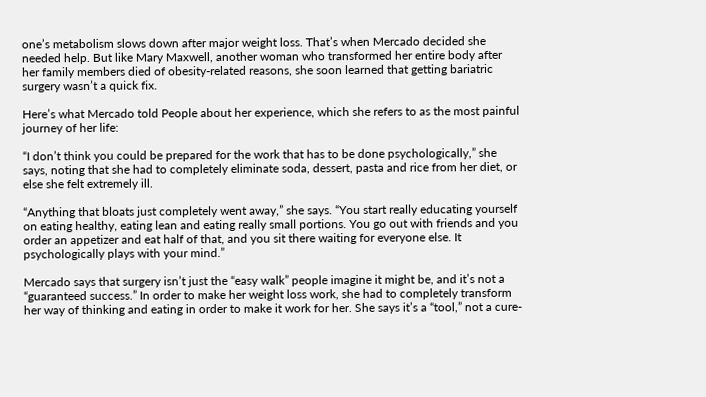one’s metabolism slows down after major weight loss. That’s when Mercado decided she needed help. But like Mary Maxwell, another woman who transformed her entire body after her family members died of obesity-related reasons, she soon learned that getting bariatric surgery wasn’t a quick fix.

Here’s what Mercado told People about her experience, which she refers to as the most painful journey of her life:

“I don’t think you could be prepared for the work that has to be done psychologically,” she says, noting that she had to completely eliminate soda, dessert, pasta and rice from her diet, or else she felt extremely ill.

“Anything that bloats just completely went away,” she says. “You start really educating yourself on eating healthy, eating lean and eating really small portions. You go out with friends and you order an appetizer and eat half of that, and you sit there waiting for everyone else. It psychologically plays with your mind.”

Mercado says that surgery isn’t just the “easy walk” people imagine it might be, and it’s not a “guaranteed success.” In order to make her weight loss work, she had to completely transform her way of thinking and eating in order to make it work for her. She says it’s a “tool,” not a cure-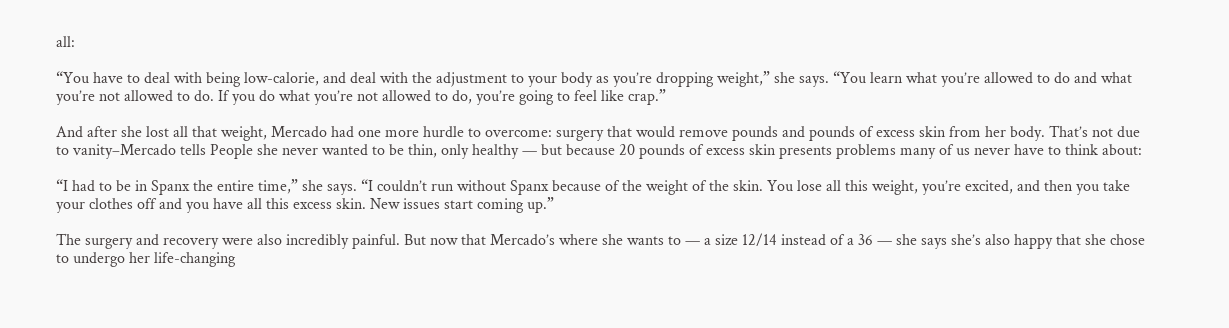all:

“You have to deal with being low-calorie, and deal with the adjustment to your body as you’re dropping weight,” she says. “You learn what you’re allowed to do and what you’re not allowed to do. If you do what you’re not allowed to do, you’re going to feel like crap.”

And after she lost all that weight, Mercado had one more hurdle to overcome: surgery that would remove pounds and pounds of excess skin from her body. That’s not due to vanity–Mercado tells People she never wanted to be thin, only healthy — but because 20 pounds of excess skin presents problems many of us never have to think about:

“I had to be in Spanx the entire time,” she says. “I couldn’t run without Spanx because of the weight of the skin. You lose all this weight, you’re excited, and then you take your clothes off and you have all this excess skin. New issues start coming up.”

The surgery and recovery were also incredibly painful. But now that Mercado’s where she wants to — a size 12/14 instead of a 36 — she says she’s also happy that she chose to undergo her life-changing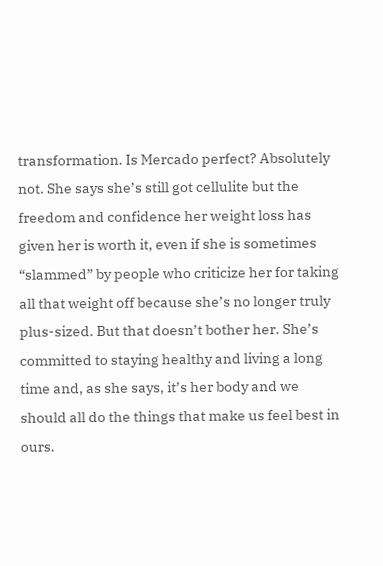transformation. Is Mercado perfect? Absolutely not. She says she’s still got cellulite but the freedom and confidence her weight loss has given her is worth it, even if she is sometimes “slammed” by people who criticize her for taking all that weight off because she’s no longer truly plus-sized. But that doesn’t bother her. She’s committed to staying healthy and living a long time and, as she says, it’s her body and we should all do the things that make us feel best in ours.